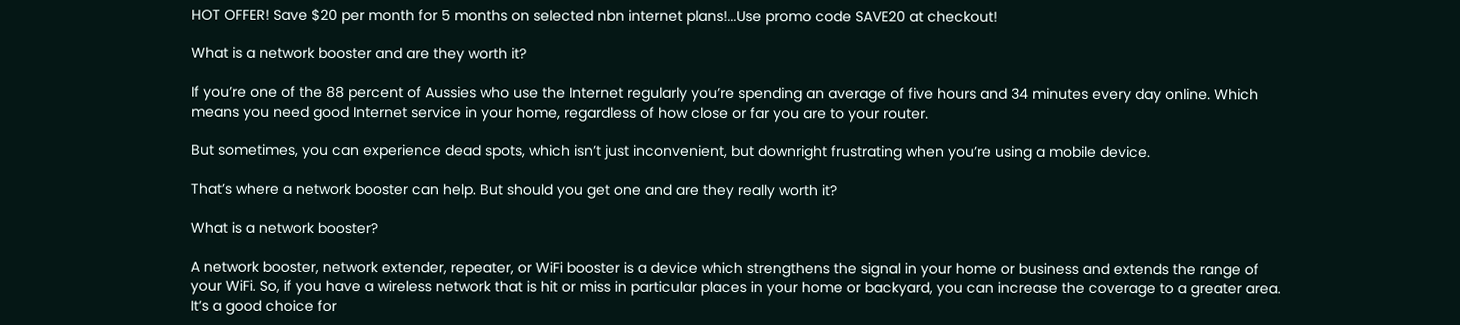HOT OFFER! Save $20 per month for 5 months on selected nbn internet plans!...Use promo code SAVE20 at checkout!

What is a network booster and are they worth it?

If you’re one of the 88 percent of Aussies who use the Internet regularly you’re spending an average of five hours and 34 minutes every day online. Which means you need good Internet service in your home, regardless of how close or far you are to your router.

But sometimes, you can experience dead spots, which isn’t just inconvenient, but downright frustrating when you’re using a mobile device.

That’s where a network booster can help. But should you get one and are they really worth it?

What is a network booster?

A network booster, network extender, repeater, or WiFi booster is a device which strengthens the signal in your home or business and extends the range of your WiFi. So, if you have a wireless network that is hit or miss in particular places in your home or backyard, you can increase the coverage to a greater area. It’s a good choice for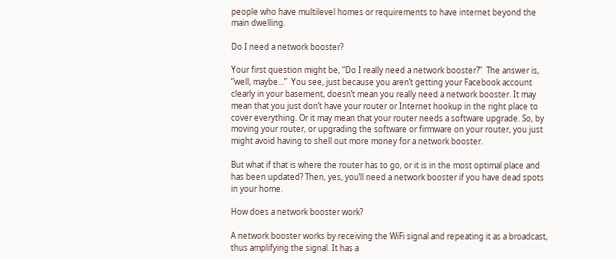people who have multilevel homes or requirements to have internet beyond the main dwelling.

Do I need a network booster?

Your first question might be, “Do I really need a network booster?”  The answer is, “well, maybe…”  You see, just because you aren’t getting your Facebook account clearly in your basement, doesn’t mean you really need a network booster. It may mean that you just don’t have your router or Internet hookup in the right place to cover everything. Or it may mean that your router needs a software upgrade. So, by moving your router, or upgrading the software or firmware on your router, you just might avoid having to shell out more money for a network booster.

But what if that is where the router has to go, or it is in the most optimal place and has been updated? Then, yes, you’ll need a network booster if you have dead spots in your home.

How does a network booster work?

A network booster works by receiving the WiFi signal and repeating it as a broadcast, thus amplifying the signal. It has a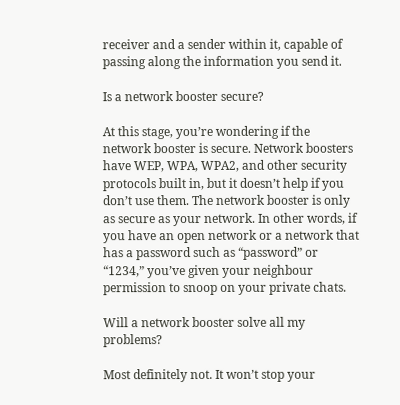receiver and a sender within it, capable of passing along the information you send it.

Is a network booster secure?

At this stage, you’re wondering if the network booster is secure. Network boosters have WEP, WPA, WPA2, and other security protocols built in, but it doesn’t help if you don’t use them. The network booster is only as secure as your network. In other words, if you have an open network or a network that has a password such as “password” or “1234,” you’ve given your neighbour permission to snoop on your private chats.

Will a network booster solve all my problems?

Most definitely not. It won’t stop your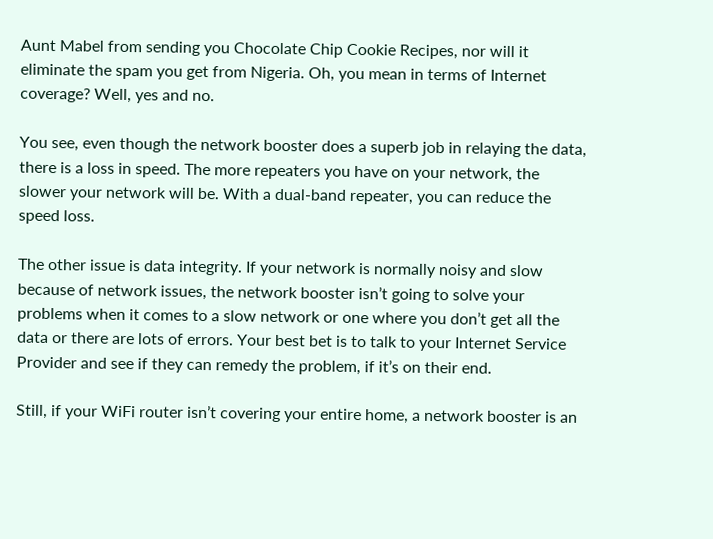Aunt Mabel from sending you Chocolate Chip Cookie Recipes, nor will it eliminate the spam you get from Nigeria. Oh, you mean in terms of Internet coverage? Well, yes and no.

You see, even though the network booster does a superb job in relaying the data, there is a loss in speed. The more repeaters you have on your network, the slower your network will be. With a dual-band repeater, you can reduce the speed loss.

The other issue is data integrity. If your network is normally noisy and slow because of network issues, the network booster isn’t going to solve your problems when it comes to a slow network or one where you don’t get all the data or there are lots of errors. Your best bet is to talk to your Internet Service Provider and see if they can remedy the problem, if it’s on their end.

Still, if your WiFi router isn’t covering your entire home, a network booster is an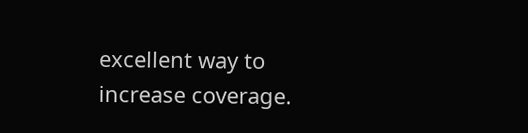excellent way to increase coverage.